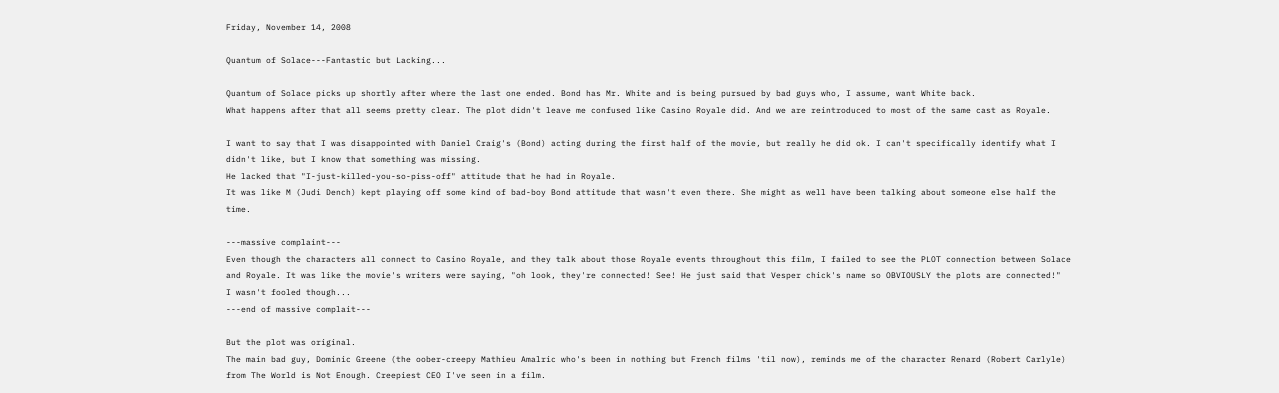Friday, November 14, 2008

Quantum of Solace---Fantastic but Lacking...

Quantum of Solace picks up shortly after where the last one ended. Bond has Mr. White and is being pursued by bad guys who, I assume, want White back.
What happens after that all seems pretty clear. The plot didn't leave me confused like Casino Royale did. And we are reintroduced to most of the same cast as Royale.

I want to say that I was disappointed with Daniel Craig's (Bond) acting during the first half of the movie, but really he did ok. I can't specifically identify what I didn't like, but I know that something was missing.
He lacked that "I-just-killed-you-so-piss-off" attitude that he had in Royale.
It was like M (Judi Dench) kept playing off some kind of bad-boy Bond attitude that wasn't even there. She might as well have been talking about someone else half the time.

---massive complaint---
Even though the characters all connect to Casino Royale, and they talk about those Royale events throughout this film, I failed to see the PLOT connection between Solace and Royale. It was like the movie's writers were saying, "oh look, they're connected! See! He just said that Vesper chick's name so OBVIOUSLY the plots are connected!"
I wasn't fooled though...
---end of massive complait---

But the plot was original.
The main bad guy, Dominic Greene (the oober-creepy Mathieu Amalric who's been in nothing but French films 'til now), reminds me of the character Renard (Robert Carlyle) from The World is Not Enough. Creepiest CEO I've seen in a film.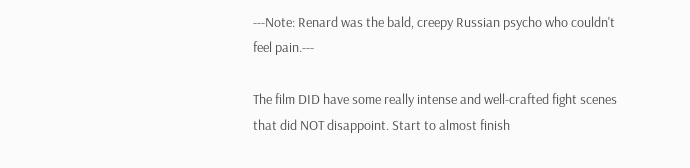---Note: Renard was the bald, creepy Russian psycho who couldn't feel pain.---

The film DID have some really intense and well-crafted fight scenes that did NOT disappoint. Start to almost finish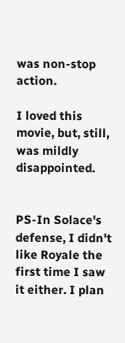was non-stop action.

I loved this movie, but, still, was mildly disappointed.


PS-In Solace's defense, I didn't like Royale the first time I saw it either. I plan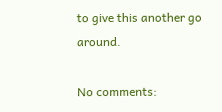to give this another go around.

No comments: